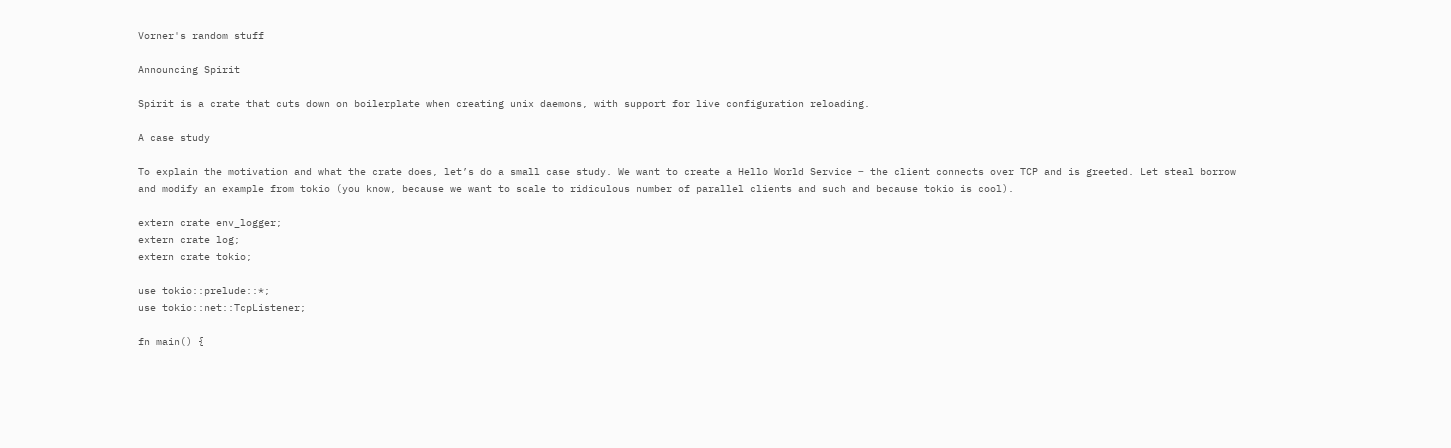Vorner's random stuff

Announcing Spirit

Spirit is a crate that cuts down on boilerplate when creating unix daemons, with support for live configuration reloading.

A case study

To explain the motivation and what the crate does, let’s do a small case study. We want to create a Hello World Service ‒ the client connects over TCP and is greeted. Let steal borrow and modify an example from tokio (you know, because we want to scale to ridiculous number of parallel clients and such and because tokio is cool).

extern crate env_logger;
extern crate log;
extern crate tokio;

use tokio::prelude::*;
use tokio::net::TcpListener;

fn main() {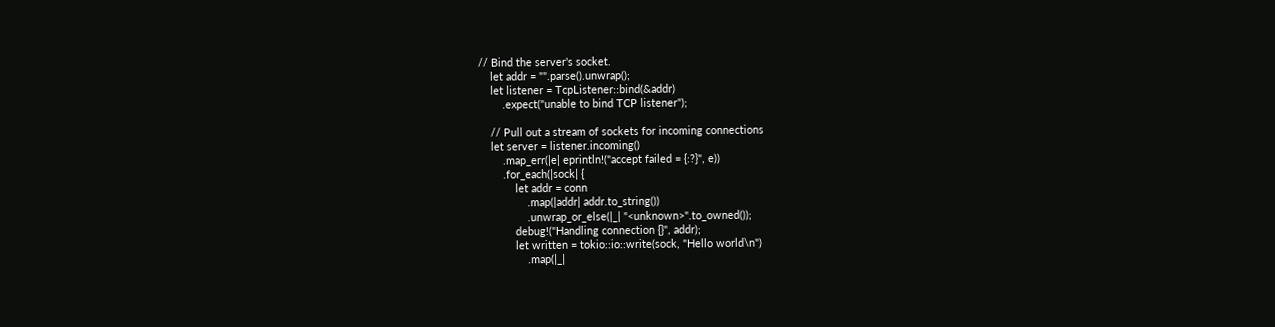// Bind the server's socket.
    let addr = "".parse().unwrap();
    let listener = TcpListener::bind(&addr)
        .expect("unable to bind TCP listener");

    // Pull out a stream of sockets for incoming connections
    let server = listener.incoming()
        .map_err(|e| eprintln!("accept failed = {:?}", e))
        .for_each(|sock| {
            let addr = conn
                .map(|addr| addr.to_string())
                .unwrap_or_else(|_| "<unknown>".to_owned());
            debug!("Handling connection {}", addr);
            let written = tokio::io::write(sock, "Hello world\n")
                .map(|_|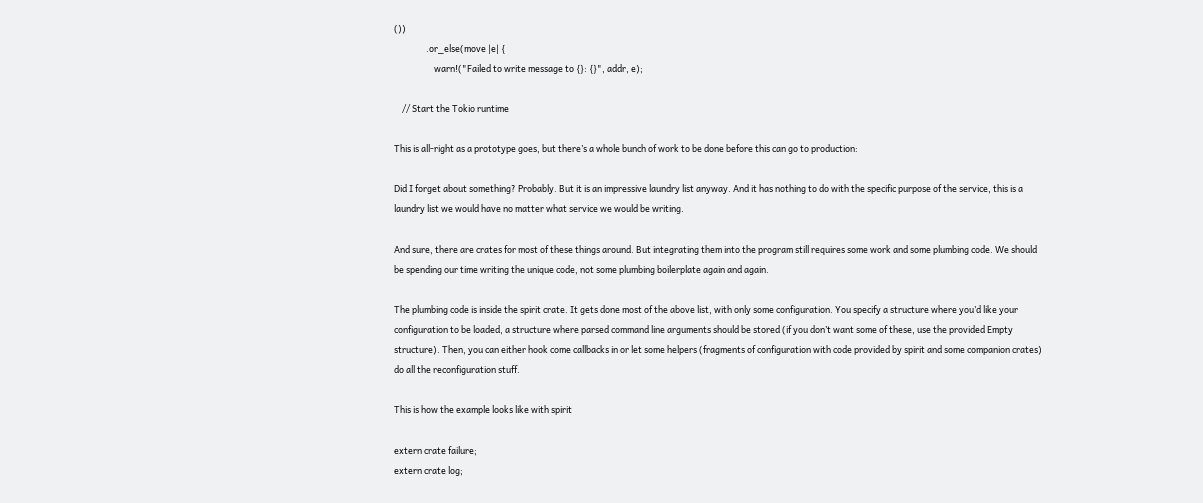())
                .or_else(move |e| {
                    warn!("Failed to write message to {}: {}", addr, e);

    // Start the Tokio runtime

This is all-right as a prototype goes, but there’s a whole bunch of work to be done before this can go to production:

Did I forget about something? Probably. But it is an impressive laundry list anyway. And it has nothing to do with the specific purpose of the service, this is a laundry list we would have no matter what service we would be writing.

And sure, there are crates for most of these things around. But integrating them into the program still requires some work and some plumbing code. We should be spending our time writing the unique code, not some plumbing boilerplate again and again.

The plumbing code is inside the spirit crate. It gets done most of the above list, with only some configuration. You specify a structure where you’d like your configuration to be loaded, a structure where parsed command line arguments should be stored (if you don’t want some of these, use the provided Empty structure). Then, you can either hook come callbacks in or let some helpers (fragments of configuration with code provided by spirit and some companion crates) do all the reconfiguration stuff.

This is how the example looks like with spirit

extern crate failure;
extern crate log;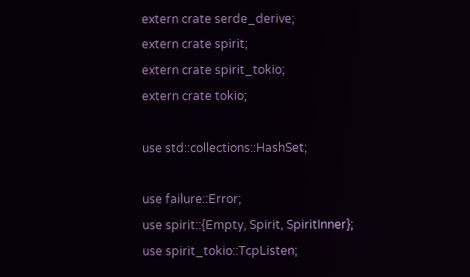extern crate serde_derive;
extern crate spirit;
extern crate spirit_tokio;
extern crate tokio;

use std::collections::HashSet;

use failure::Error;
use spirit::{Empty, Spirit, SpiritInner};
use spirit_tokio::TcpListen;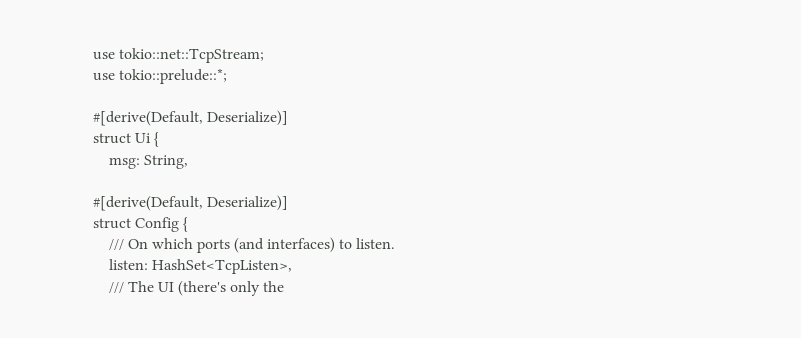use tokio::net::TcpStream;
use tokio::prelude::*;

#[derive(Default, Deserialize)]
struct Ui {
    msg: String,

#[derive(Default, Deserialize)]
struct Config {
    /// On which ports (and interfaces) to listen.
    listen: HashSet<TcpListen>,
    /// The UI (there's only the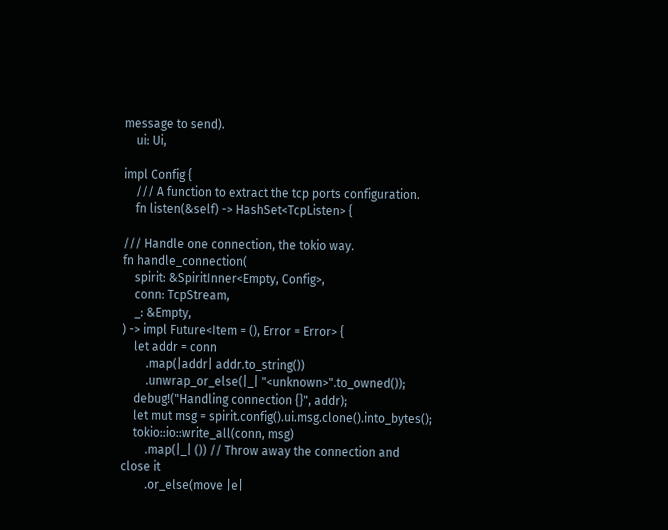message to send).
    ui: Ui,

impl Config {
    /// A function to extract the tcp ports configuration.
    fn listen(&self) -> HashSet<TcpListen> {

/// Handle one connection, the tokio way.
fn handle_connection(
    spirit: &SpiritInner<Empty, Config>,
    conn: TcpStream,
    _: &Empty,
) -> impl Future<Item = (), Error = Error> {
    let addr = conn
        .map(|addr| addr.to_string())
        .unwrap_or_else(|_| "<unknown>".to_owned());
    debug!("Handling connection {}", addr);
    let mut msg = spirit.config().ui.msg.clone().into_bytes();
    tokio::io::write_all(conn, msg)
        .map(|_| ()) // Throw away the connection and close it
        .or_else(move |e|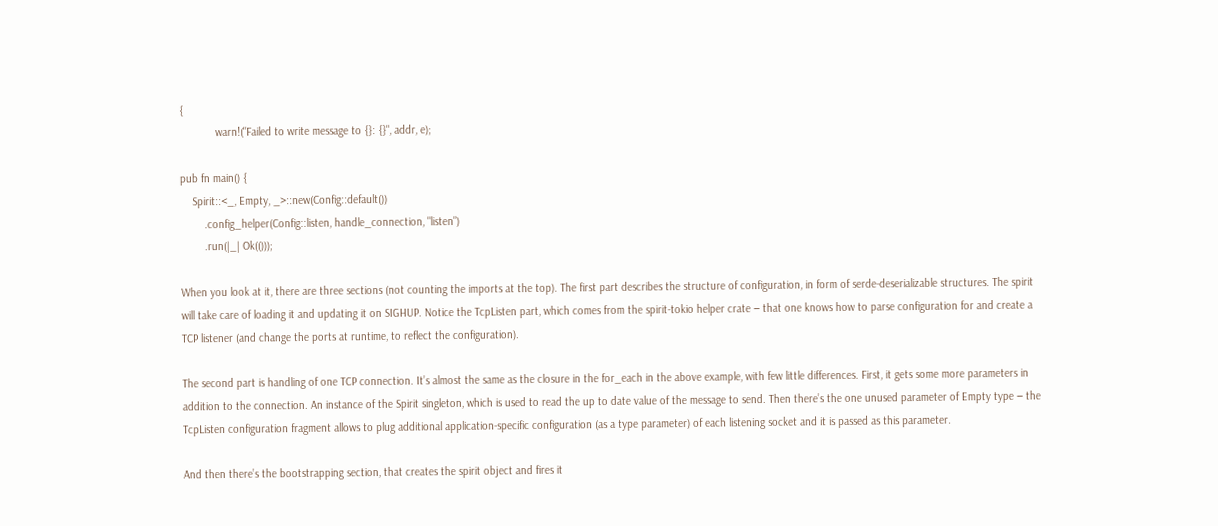{
            warn!("Failed to write message to {}: {}", addr, e);

pub fn main() {
    Spirit::<_, Empty, _>::new(Config::default())
        .config_helper(Config::listen, handle_connection, "listen")
        .run(|_| Ok(()));

When you look at it, there are three sections (not counting the imports at the top). The first part describes the structure of configuration, in form of serde-deserializable structures. The spirit will take care of loading it and updating it on SIGHUP. Notice the TcpListen part, which comes from the spirit-tokio helper crate ‒ that one knows how to parse configuration for and create a TCP listener (and change the ports at runtime, to reflect the configuration).

The second part is handling of one TCP connection. It’s almost the same as the closure in the for_each in the above example, with few little differences. First, it gets some more parameters in addition to the connection. An instance of the Spirit singleton, which is used to read the up to date value of the message to send. Then there’s the one unused parameter of Empty type ‒ the TcpListen configuration fragment allows to plug additional application-specific configuration (as a type parameter) of each listening socket and it is passed as this parameter.

And then there’s the bootstrapping section, that creates the spirit object and fires it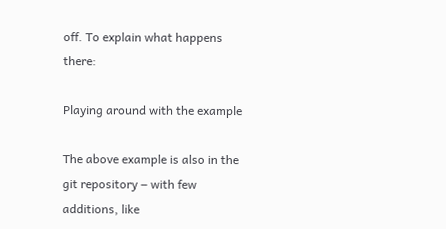off. To explain what happens there:

Playing around with the example

The above example is also in the git repository ‒ with few additions, like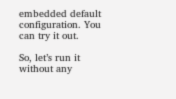embedded default configuration. You can try it out.

So, let’s run it without any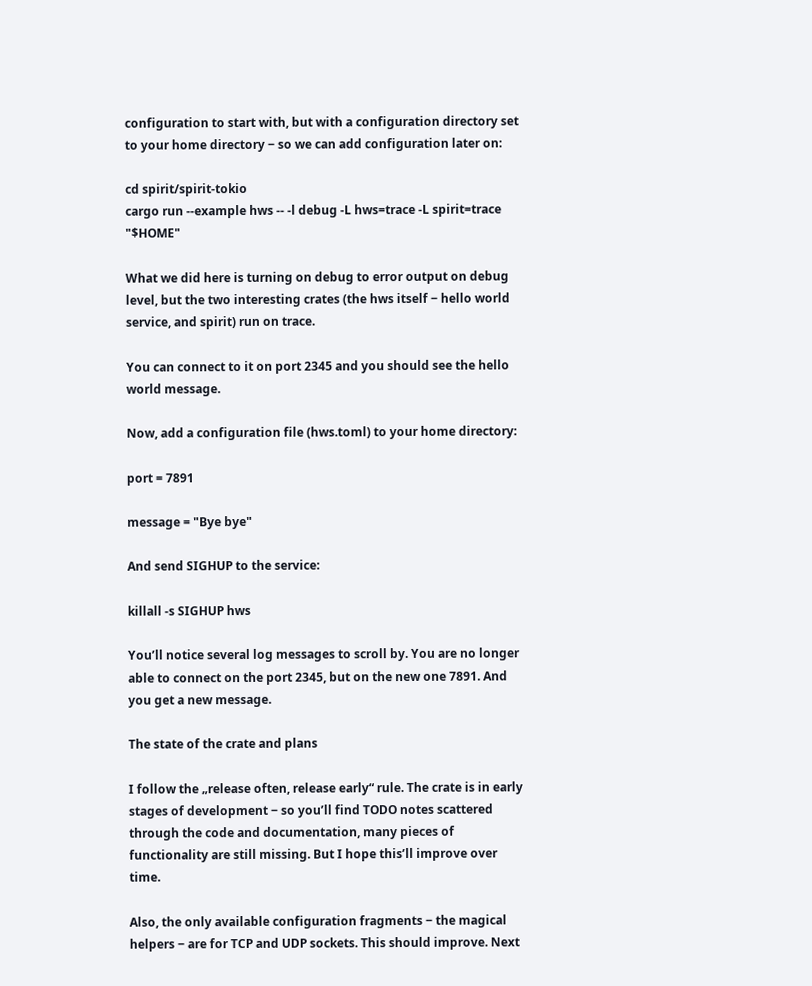configuration to start with, but with a configuration directory set to your home directory ‒ so we can add configuration later on:

cd spirit/spirit-tokio
cargo run --example hws -- -l debug -L hws=trace -L spirit=trace "$HOME"

What we did here is turning on debug to error output on debug level, but the two interesting crates (the hws itself ‒ hello world service, and spirit) run on trace.

You can connect to it on port 2345 and you should see the hello world message.

Now, add a configuration file (hws.toml) to your home directory:

port = 7891

message = "Bye bye"

And send SIGHUP to the service:

killall -s SIGHUP hws

You’ll notice several log messages to scroll by. You are no longer able to connect on the port 2345, but on the new one 7891. And you get a new message.

The state of the crate and plans

I follow the „release often, release early“ rule. The crate is in early stages of development ‒ so you’ll find TODO notes scattered through the code and documentation, many pieces of functionality are still missing. But I hope this’ll improve over time.

Also, the only available configuration fragments ‒ the magical helpers ‒ are for TCP and UDP sockets. This should improve. Next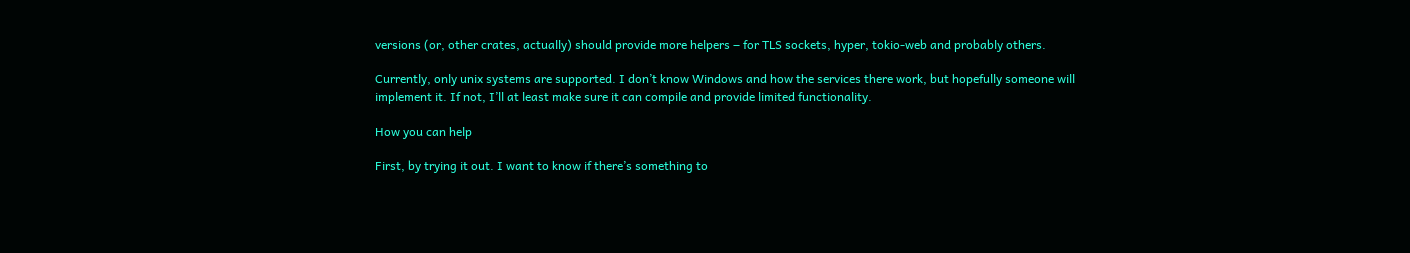versions (or, other crates, actually) should provide more helpers ‒ for TLS sockets, hyper, tokio-web and probably others.

Currently, only unix systems are supported. I don’t know Windows and how the services there work, but hopefully someone will implement it. If not, I’ll at least make sure it can compile and provide limited functionality.

How you can help

First, by trying it out. I want to know if there’s something to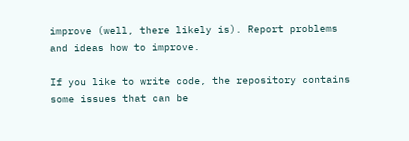improve (well, there likely is). Report problems and ideas how to improve.

If you like to write code, the repository contains some issues that can be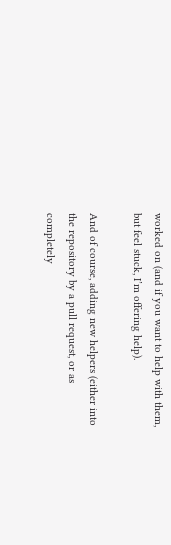worked on (and if you want to help with them, but feel stuck, I’m offering help).

And of course, adding new helpers (either into the repository by a pull request, or as completely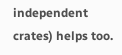independent crates) helps too.